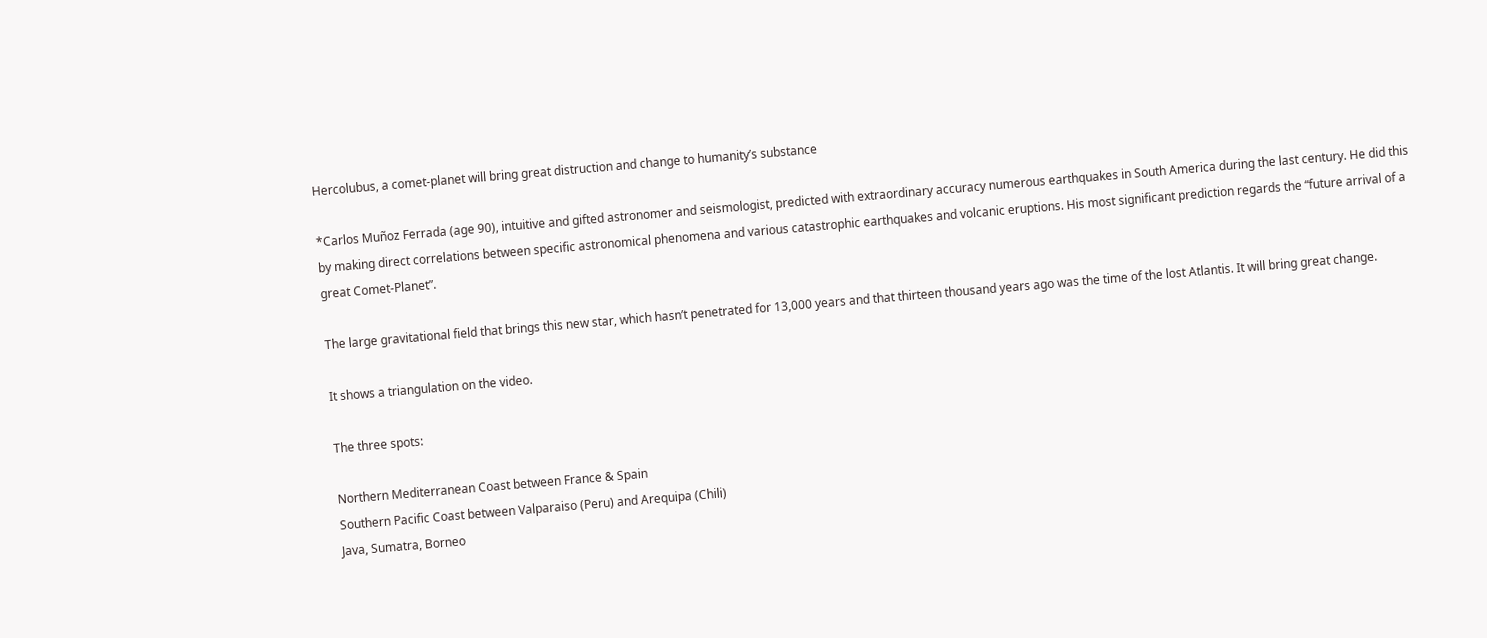Hercolubus, a comet-planet will bring great distruction and change to humanity’s substance

*Carlos Muñoz Ferrada (age 90), intuitive and gifted astronomer and seismologist, predicted with extraordinary accuracy numerous earthquakes in South America during the last century. He did this by making direct correlations between specific astronomical phenomena and various catastrophic earthquakes and volcanic eruptions. His most significant prediction regards the “future arrival of a great Comet-Planet”.

The large gravitational field that brings this new star, which hasn’t penetrated for 13,000 years and that thirteen thousand years ago was the time of the lost Atlantis. It will bring great change.

It shows a triangulation on the video.

The three spots:

Northern Mediterranean Coast between France & Spain
Southern Pacific Coast between Valparaiso (Peru) and Arequipa (Chili)
Java, Sumatra, Borneo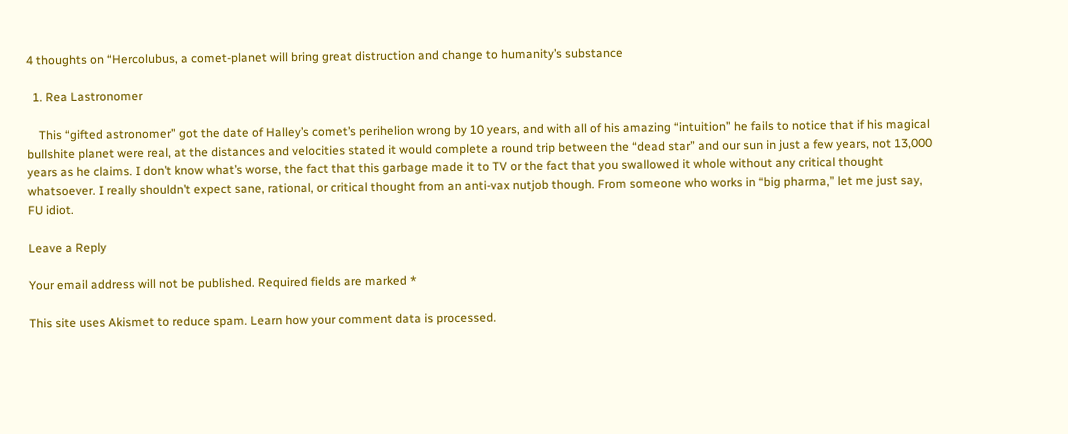4 thoughts on “Hercolubus, a comet-planet will bring great distruction and change to humanity’s substance

  1. Rea Lastronomer

    This “gifted astronomer” got the date of Halley’s comet’s perihelion wrong by 10 years, and with all of his amazing “intuition” he fails to notice that if his magical bullshite planet were real, at the distances and velocities stated it would complete a round trip between the “dead star” and our sun in just a few years, not 13,000 years as he claims. I don’t know what’s worse, the fact that this garbage made it to TV or the fact that you swallowed it whole without any critical thought whatsoever. I really shouldn’t expect sane, rational, or critical thought from an anti-vax nutjob though. From someone who works in “big pharma,” let me just say, FU idiot.

Leave a Reply

Your email address will not be published. Required fields are marked *

This site uses Akismet to reduce spam. Learn how your comment data is processed.